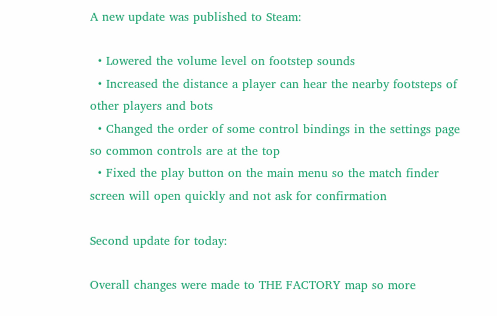A new update was published to Steam:

  • Lowered the volume level on footstep sounds
  • Increased the distance a player can hear the nearby footsteps of other players and bots
  • Changed the order of some control bindings in the settings page so common controls are at the top
  • Fixed the play button on the main menu so the match finder screen will open quickly and not ask for confirmation

Second update for today:

Overall changes were made to THE FACTORY map so more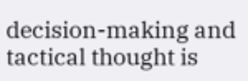decision-making and tactical thought is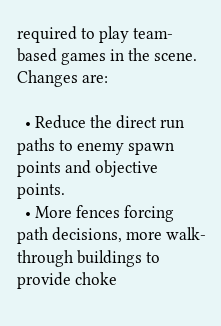required to play team-based games in the scene. Changes are:

  • Reduce the direct run paths to enemy spawn points and objective points.
  • More fences forcing path decisions, more walk-through buildings to provide choke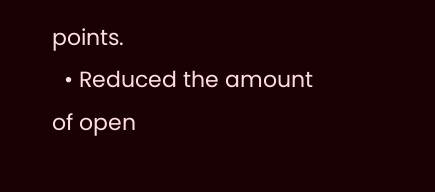points.
  • Reduced the amount of open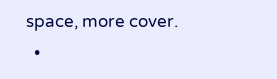space, more cover.
  •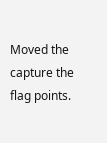Moved the capture the flag points.